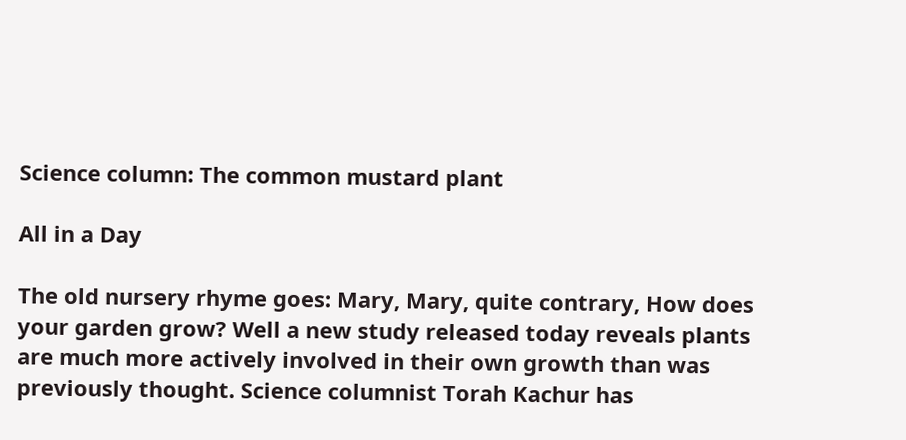Science column: The common mustard plant

All in a Day

The old nursery rhyme goes: Mary, Mary, quite contrary, How does your garden grow? Well a new study released today reveals plants are much more actively involved in their own growth than was previously thought. Science columnist Torah Kachur has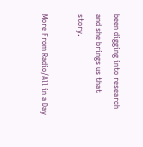been digging into research and she brings us that story.

More From Radio/All in a Day